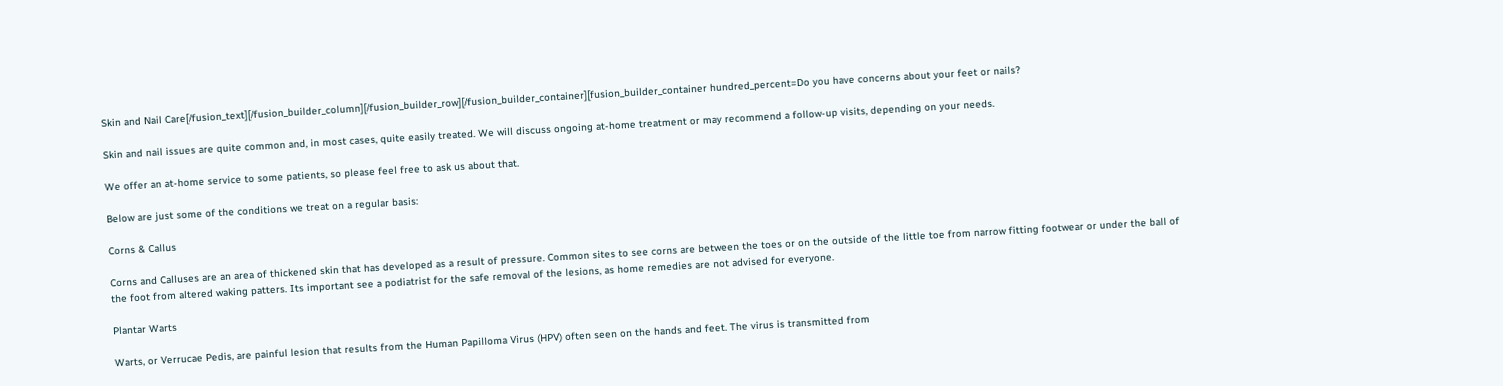Skin and Nail Care[/fusion_text][/fusion_builder_column][/fusion_builder_row][/fusion_builder_container][fusion_builder_container hundred_percent=Do you have concerns about your feet or nails?

Skin and nail issues are quite common and, in most cases, quite easily treated. We will discuss ongoing at-home treatment or may recommend a follow-up visits, depending on your needs.

We offer an at-home service to some patients, so please feel free to ask us about that.

Below are just some of the conditions we treat on a regular basis:

Corns & Callus

Corns and Calluses are an area of thickened skin that has developed as a result of pressure. Common sites to see corns are between the toes or on the outside of the little toe from narrow fitting footwear or under the ball of the foot from altered waking patters. Its important see a podiatrist for the safe removal of the lesions, as home remedies are not advised for everyone.

Plantar Warts

Warts, or Verrucae Pedis, are painful lesion that results from the Human Papilloma Virus (HPV) often seen on the hands and feet. The virus is transmitted from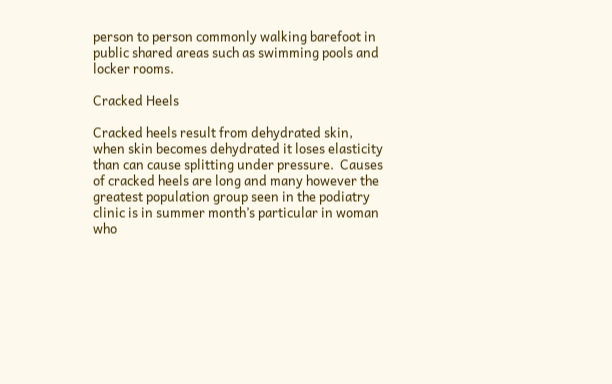person to person commonly walking barefoot in public shared areas such as swimming pools and locker rooms.

Cracked Heels

Cracked heels result from dehydrated skin, when skin becomes dehydrated it loses elasticity than can cause splitting under pressure.  Causes of cracked heels are long and many however the greatest population group seen in the podiatry clinic is in summer month’s particular in woman who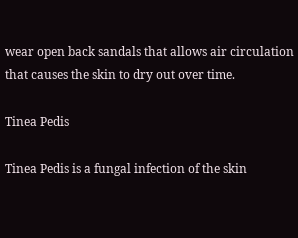wear open back sandals that allows air circulation that causes the skin to dry out over time.

Tinea Pedis

Tinea Pedis is a fungal infection of the skin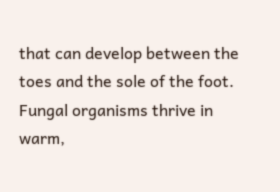that can develop between the toes and the sole of the foot. Fungal organisms thrive in warm,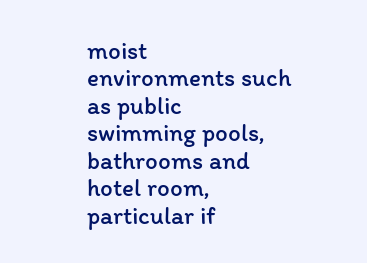moist environments such as public swimming pools, bathrooms and hotel room, particular if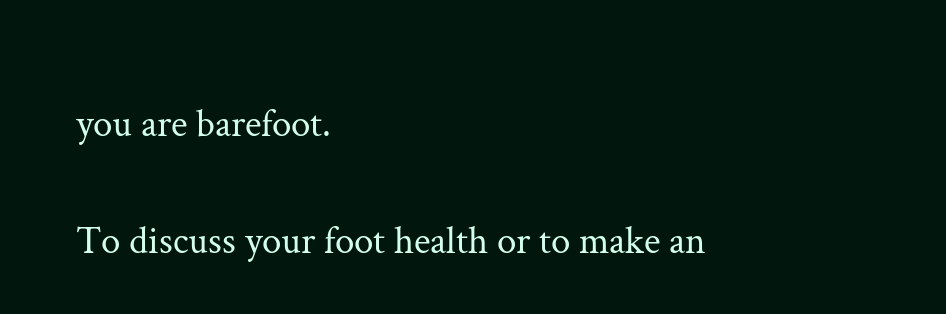you are barefoot.

To discuss your foot health or to make an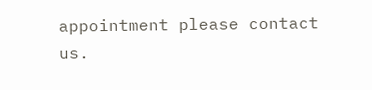appointment please contact us.